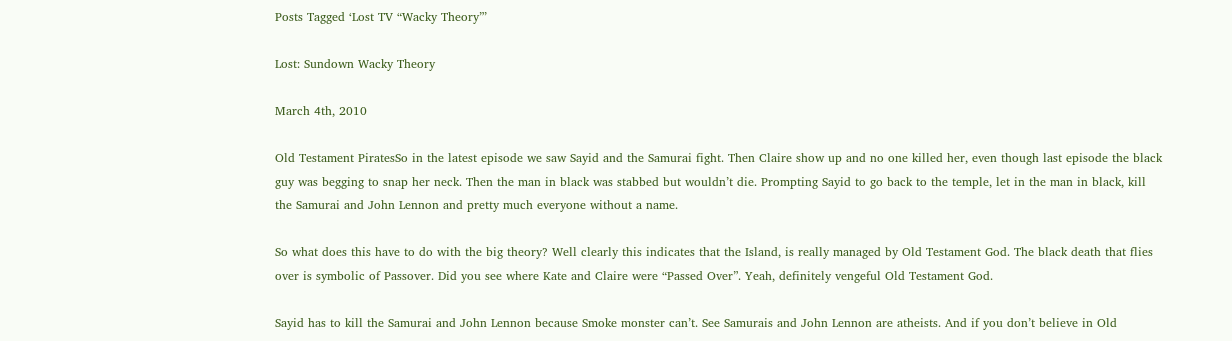Posts Tagged ‘Lost TV “Wacky Theory”’

Lost: Sundown Wacky Theory

March 4th, 2010

Old Testament PiratesSo in the latest episode we saw Sayid and the Samurai fight. Then Claire show up and no one killed her, even though last episode the black guy was begging to snap her neck. Then the man in black was stabbed but wouldn’t die. Prompting Sayid to go back to the temple, let in the man in black, kill the Samurai and John Lennon and pretty much everyone without a name.

So what does this have to do with the big theory? Well clearly this indicates that the Island, is really managed by Old Testament God. The black death that flies over is symbolic of Passover. Did you see where Kate and Claire were “Passed Over”. Yeah, definitely vengeful Old Testament God.

Sayid has to kill the Samurai and John Lennon because Smoke monster can’t. See Samurais and John Lennon are atheists. And if you don’t believe in Old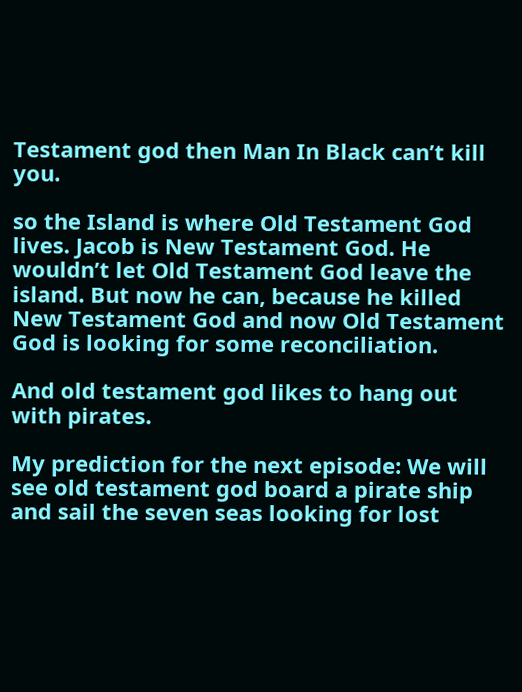Testament god then Man In Black can’t kill you.

so the Island is where Old Testament God lives. Jacob is New Testament God. He wouldn’t let Old Testament God leave the island. But now he can, because he killed New Testament God and now Old Testament God is looking for some reconciliation.

And old testament god likes to hang out with pirates.

My prediction for the next episode: We will see old testament god board a pirate ship and sail the seven seas looking for lost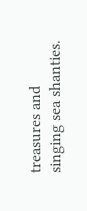treasures and singing sea shanties.